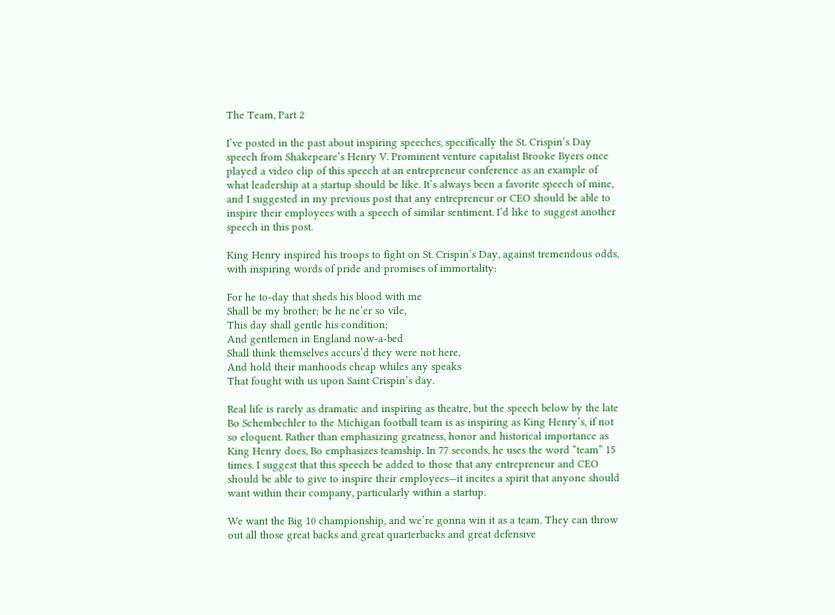The Team, Part 2

I’ve posted in the past about inspiring speeches, specifically the St. Crispin’s Day speech from Shakepeare’s Henry V. Prominent venture capitalist Brooke Byers once played a video clip of this speech at an entrepreneur conference as an example of what leadership at a startup should be like. It’s always been a favorite speech of mine, and I suggested in my previous post that any entrepreneur or CEO should be able to inspire their employees with a speech of similar sentiment. I’d like to suggest another speech in this post.

King Henry inspired his troops to fight on St. Crispin’s Day, against tremendous odds, with inspiring words of pride and promises of immortality:

For he to-day that sheds his blood with me
Shall be my brother; be he ne’er so vile,
This day shall gentle his condition;
And gentlemen in England now-a-bed
Shall think themselves accurs’d they were not here,
And hold their manhoods cheap whiles any speaks
That fought with us upon Saint Crispin’s day.

Real life is rarely as dramatic and inspiring as theatre, but the speech below by the late Bo Schembechler to the Michigan football team is as inspiring as King Henry’s, if not so eloquent. Rather than emphasizing greatness, honor and historical importance as King Henry does, Bo emphasizes teamship. In 77 seconds, he uses the word “team” 15 times. I suggest that this speech be added to those that any entrepreneur and CEO should be able to give to inspire their employees—it incites a spirit that anyone should want within their company, particularly within a startup.

We want the Big 10 championship, and we’re gonna win it as a team. They can throw out all those great backs and great quarterbacks and great defensive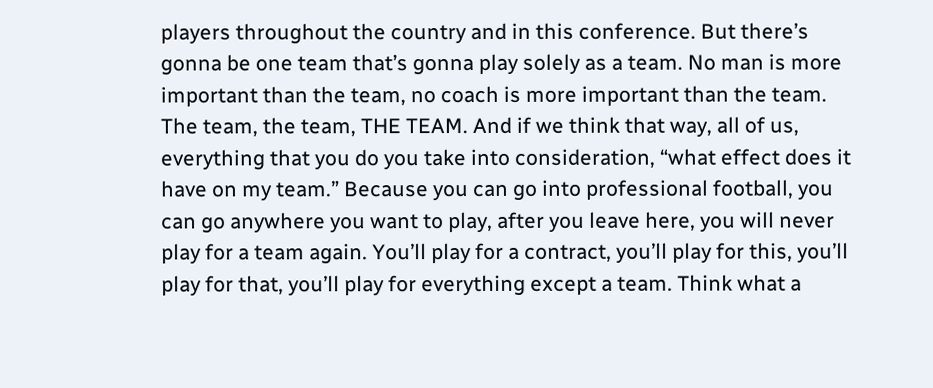players throughout the country and in this conference. But there’s gonna be one team that’s gonna play solely as a team. No man is more important than the team, no coach is more important than the team. The team, the team, THE TEAM. And if we think that way, all of us, everything that you do you take into consideration, “what effect does it have on my team.” Because you can go into professional football, you can go anywhere you want to play, after you leave here, you will never play for a team again. You’ll play for a contract, you’ll play for this, you’ll play for that, you’ll play for everything except a team. Think what a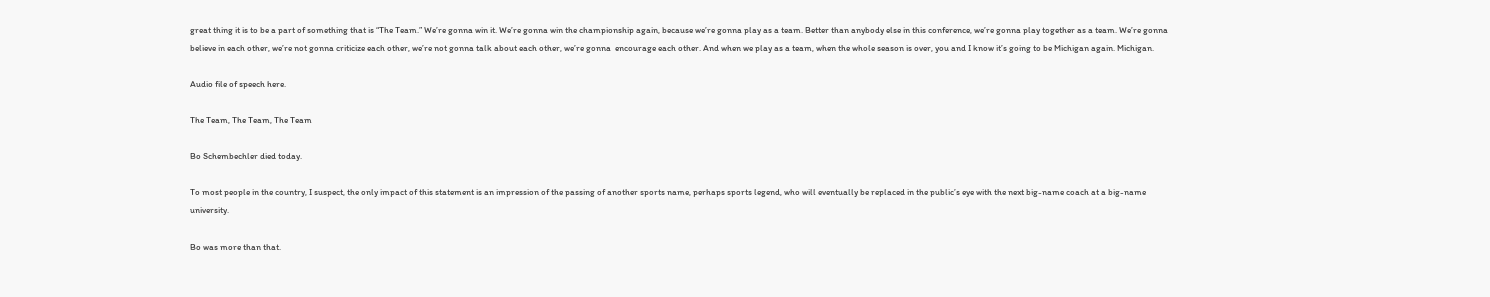great thing it is to be a part of something that is “The Team.” We’re gonna win it. We’re gonna win the championship again, because we’re gonna play as a team. Better than anybody else in this conference, we’re gonna play together as a team. We’re gonna believe in each other, we’re not gonna criticize each other, we’re not gonna talk about each other, we’re gonna  encourage each other. And when we play as a team, when the whole season is over, you and I know it’s going to be Michigan again. Michigan.

Audio file of speech here.

The Team, The Team, The Team

Bo Schembechler died today.

To most people in the country, I suspect, the only impact of this statement is an impression of the passing of another sports name, perhaps sports legend, who will eventually be replaced in the public’s eye with the next big-name coach at a big-name university.

Bo was more than that.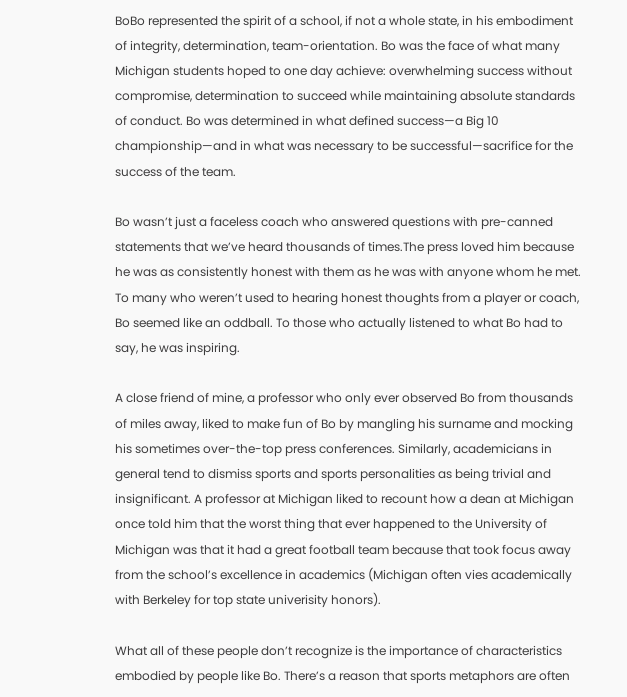BoBo represented the spirit of a school, if not a whole state, in his embodiment of integrity, determination, team-orientation. Bo was the face of what many Michigan students hoped to one day achieve: overwhelming success without compromise, determination to succeed while maintaining absolute standards of conduct. Bo was determined in what defined success—a Big 10 championship—and in what was necessary to be successful—sacrifice for the success of the team.

Bo wasn’t just a faceless coach who answered questions with pre-canned statements that we’ve heard thousands of times.The press loved him because he was as consistently honest with them as he was with anyone whom he met. To many who weren’t used to hearing honest thoughts from a player or coach, Bo seemed like an oddball. To those who actually listened to what Bo had to say, he was inspiring.

A close friend of mine, a professor who only ever observed Bo from thousands of miles away, liked to make fun of Bo by mangling his surname and mocking his sometimes over-the-top press conferences. Similarly, academicians in general tend to dismiss sports and sports personalities as being trivial and insignificant. A professor at Michigan liked to recount how a dean at Michigan once told him that the worst thing that ever happened to the University of Michigan was that it had a great football team because that took focus away from the school’s excellence in academics (Michigan often vies academically with Berkeley for top state univerisity honors).

What all of these people don’t recognize is the importance of characteristics embodied by people like Bo. There’s a reason that sports metaphors are often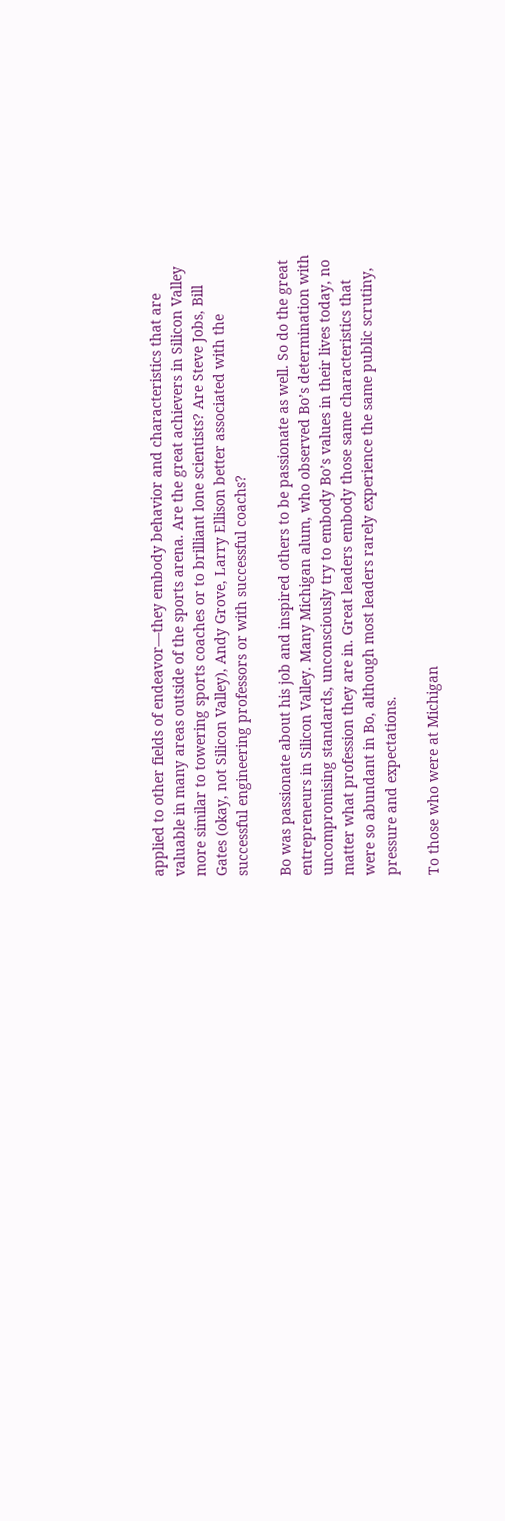applied to other fields of endeavor—they embody behavior and characteristics that are valuable in many areas outside of the sports arena. Are the great achievers in Silicon Valley more similar to towering sports coaches or to brilliant lone scientists? Are Steve Jobs, Bill Gates (okay, not Silicon Valley), Andy Grove, Larry Ellison better associated with the successful engineering professors or with successful coachs?

Bo was passionate about his job and inspired others to be passionate as well. So do the great entrepreneurs in Silicon Valley. Many Michigan alum, who observed Bo’s determination with uncompromising standards, unconsciously try to embody Bo’s values in their lives today, no matter what profession they are in. Great leaders embody those same characteristics that were so abundant in Bo, although most leaders rarely experience the same public scrutiny, pressure and expectations.

To those who were at Michigan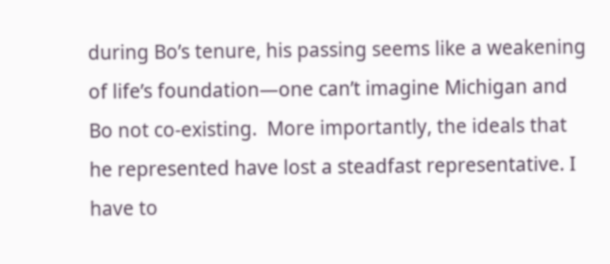during Bo’s tenure, his passing seems like a weakening of life’s foundation—one can’t imagine Michigan and Bo not co-existing.  More importantly, the ideals that he represented have lost a steadfast representative. I have to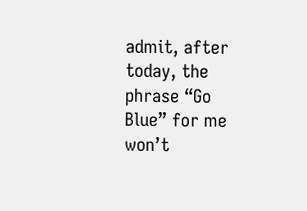admit, after today, the phrase “Go Blue” for me won’t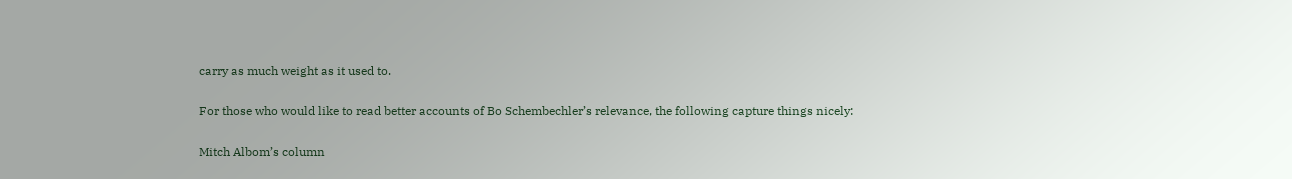carry as much weight as it used to.

For those who would like to read better accounts of Bo Schembechler’s relevance, the following capture things nicely:

Mitch Albom’s column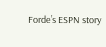Forde’s ESPN story